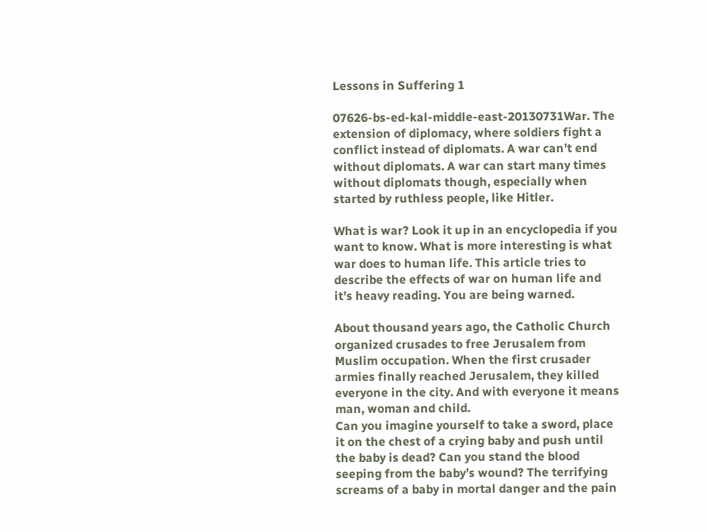Lessons in Suffering 1

07626-bs-ed-kal-middle-east-20130731War. The extension of diplomacy, where soldiers fight a conflict instead of diplomats. A war can’t end without diplomats. A war can start many times without diplomats though, especially when started by ruthless people, like Hitler.

What is war? Look it up in an encyclopedia if you want to know. What is more interesting is what war does to human life. This article tries to describe the effects of war on human life and it’s heavy reading. You are being warned.

About thousand years ago, the Catholic Church organized crusades to free Jerusalem from Muslim occupation. When the first crusader armies finally reached Jerusalem, they killed everyone in the city. And with everyone it means man, woman and child.
Can you imagine yourself to take a sword, place it on the chest of a crying baby and push until the baby is dead? Can you stand the blood seeping from the baby’s wound? The terrifying screams of a baby in mortal danger and the pain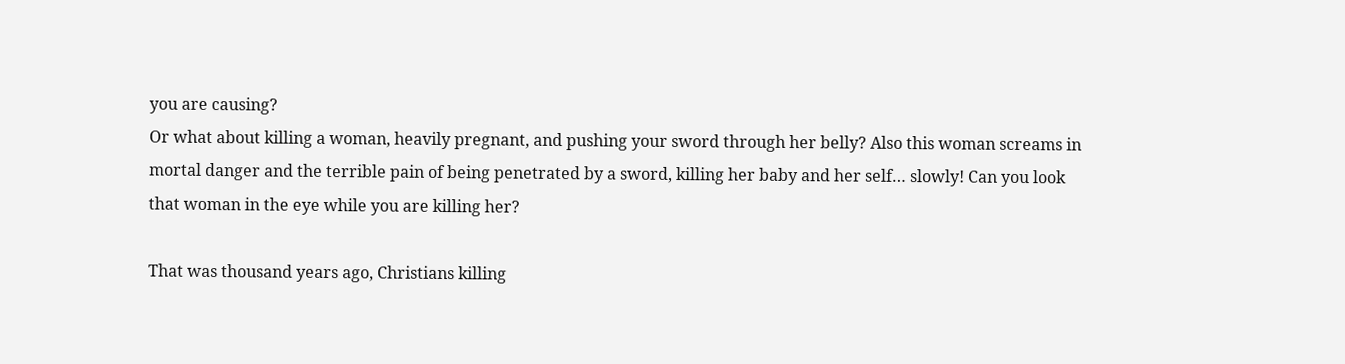you are causing?
Or what about killing a woman, heavily pregnant, and pushing your sword through her belly? Also this woman screams in mortal danger and the terrible pain of being penetrated by a sword, killing her baby and her self… slowly! Can you look that woman in the eye while you are killing her?

That was thousand years ago, Christians killing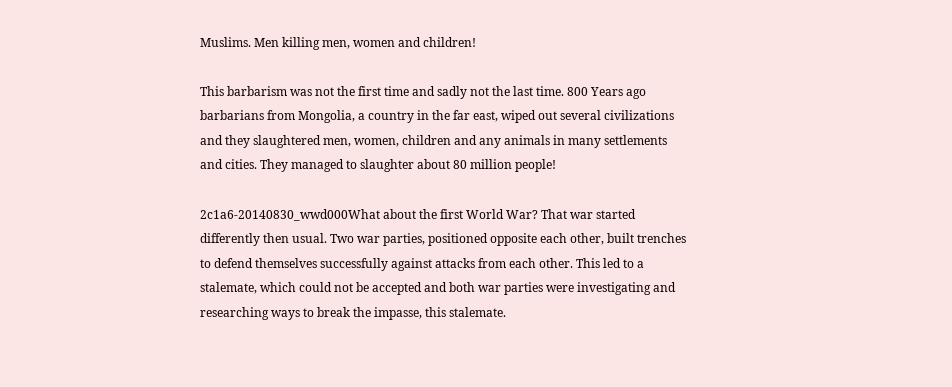Muslims. Men killing men, women and children!

This barbarism was not the first time and sadly not the last time. 800 Years ago barbarians from Mongolia, a country in the far east, wiped out several civilizations and they slaughtered men, women, children and any animals in many settlements and cities. They managed to slaughter about 80 million people!

2c1a6-20140830_wwd000What about the first World War? That war started differently then usual. Two war parties, positioned opposite each other, built trenches to defend themselves successfully against attacks from each other. This led to a stalemate, which could not be accepted and both war parties were investigating and researching ways to break the impasse, this stalemate.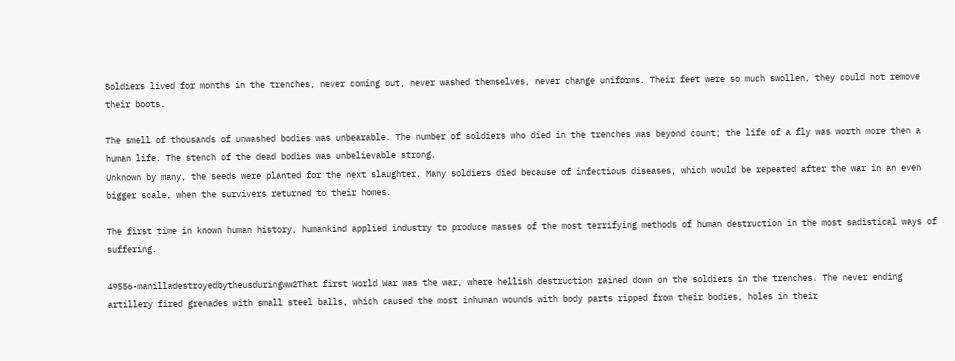Soldiers lived for months in the trenches, never coming out, never washed themselves, never change uniforms. Their feet were so much swollen, they could not remove their boots.

The smell of thousands of unwashed bodies was unbearable. The number of soldiers who died in the trenches was beyond count; the life of a fly was worth more then a human life. The stench of the dead bodies was unbelievable strong.
Unknown by many, the seeds were planted for the next slaughter. Many soldiers died because of infectious diseases, which would be repeated after the war in an even bigger scale, when the survivers returned to their homes.

The first time in known human history, humankind applied industry to produce masses of the most terrifying methods of human destruction in the most sadistical ways of suffering.

49556-manilladestroyedbytheusduringww2That first World War was the war, where hellish destruction rained down on the soldiers in the trenches. The never ending artillery fired grenades with small steel balls, which caused the most inhuman wounds with body parts ripped from their bodies, holes in their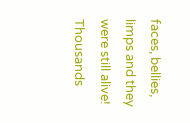faces, bellies, limps and they were still alive! Thousands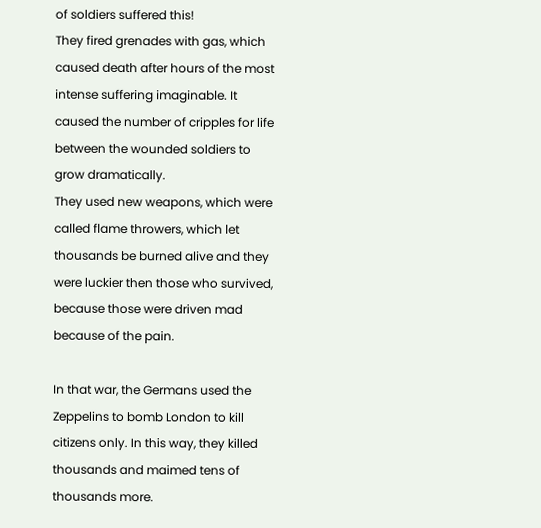of soldiers suffered this!
They fired grenades with gas, which caused death after hours of the most intense suffering imaginable. It caused the number of cripples for life between the wounded soldiers to grow dramatically.
They used new weapons, which were called flame throwers, which let thousands be burned alive and they were luckier then those who survived, because those were driven mad because of the pain.

In that war, the Germans used the Zeppelins to bomb London to kill citizens only. In this way, they killed thousands and maimed tens of thousands more.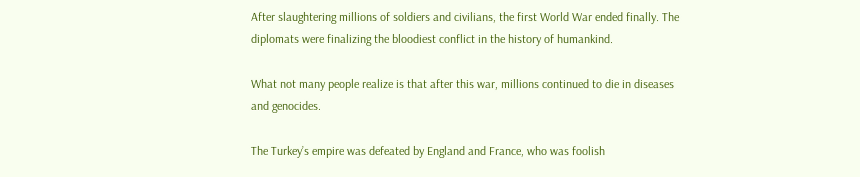After slaughtering millions of soldiers and civilians, the first World War ended finally. The diplomats were finalizing the bloodiest conflict in the history of humankind.

What not many people realize is that after this war, millions continued to die in diseases and genocides.

The Turkey’s empire was defeated by England and France, who was foolish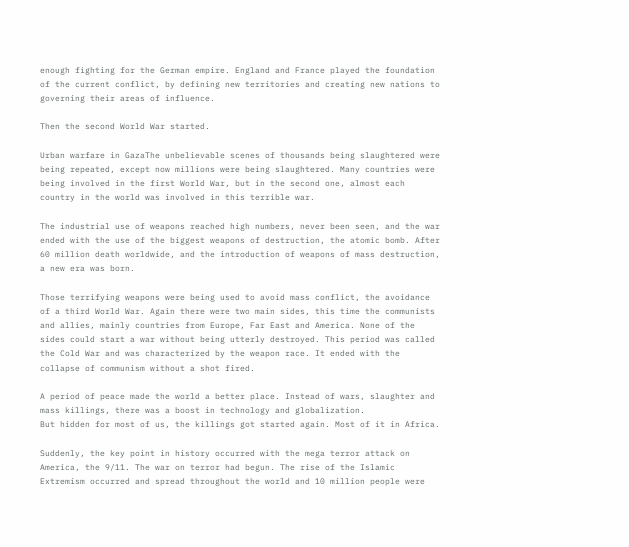enough fighting for the German empire. England and France played the foundation of the current conflict, by defining new territories and creating new nations to governing their areas of influence.

Then the second World War started.

Urban warfare in GazaThe unbelievable scenes of thousands being slaughtered were being repeated, except now millions were being slaughtered. Many countries were being involved in the first World War, but in the second one, almost each country in the world was involved in this terrible war.

The industrial use of weapons reached high numbers, never been seen, and the war ended with the use of the biggest weapons of destruction, the atomic bomb. After 60 million death worldwide, and the introduction of weapons of mass destruction, a new era was born.

Those terrifying weapons were being used to avoid mass conflict, the avoidance of a third World War. Again there were two main sides, this time the communists and allies, mainly countries from Europe, Far East and America. None of the sides could start a war without being utterly destroyed. This period was called the Cold War and was characterized by the weapon race. It ended with the collapse of communism without a shot fired.

A period of peace made the world a better place. Instead of wars, slaughter and mass killings, there was a boost in technology and globalization.
But hidden for most of us, the killings got started again. Most of it in Africa.

Suddenly, the key point in history occurred with the mega terror attack on America, the 9/11. The war on terror had begun. The rise of the Islamic Extremism occurred and spread throughout the world and 10 million people were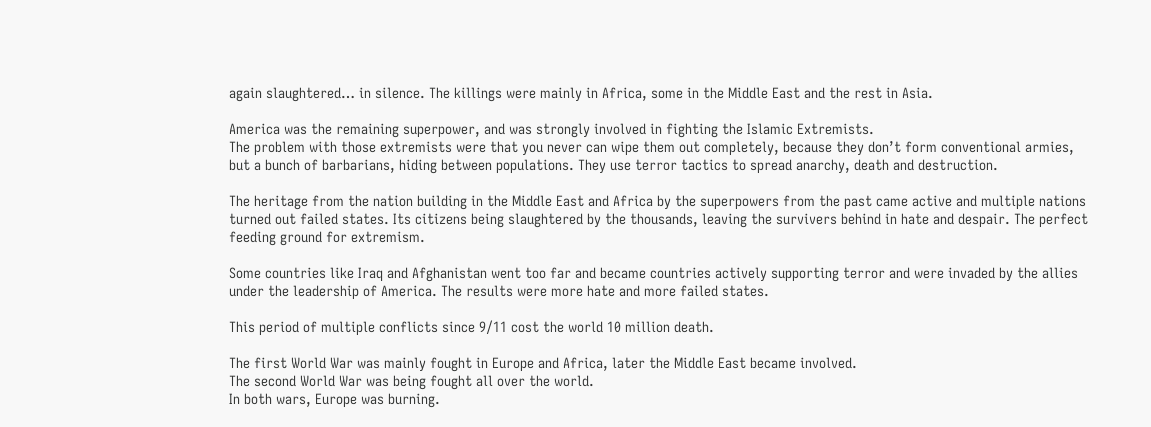again slaughtered… in silence. The killings were mainly in Africa, some in the Middle East and the rest in Asia.

America was the remaining superpower, and was strongly involved in fighting the Islamic Extremists.
The problem with those extremists were that you never can wipe them out completely, because they don’t form conventional armies, but a bunch of barbarians, hiding between populations. They use terror tactics to spread anarchy, death and destruction.

The heritage from the nation building in the Middle East and Africa by the superpowers from the past came active and multiple nations turned out failed states. Its citizens being slaughtered by the thousands, leaving the survivers behind in hate and despair. The perfect feeding ground for extremism.

Some countries like Iraq and Afghanistan went too far and became countries actively supporting terror and were invaded by the allies under the leadership of America. The results were more hate and more failed states.

This period of multiple conflicts since 9/11 cost the world 10 million death.

The first World War was mainly fought in Europe and Africa, later the Middle East became involved.
The second World War was being fought all over the world.
In both wars, Europe was burning.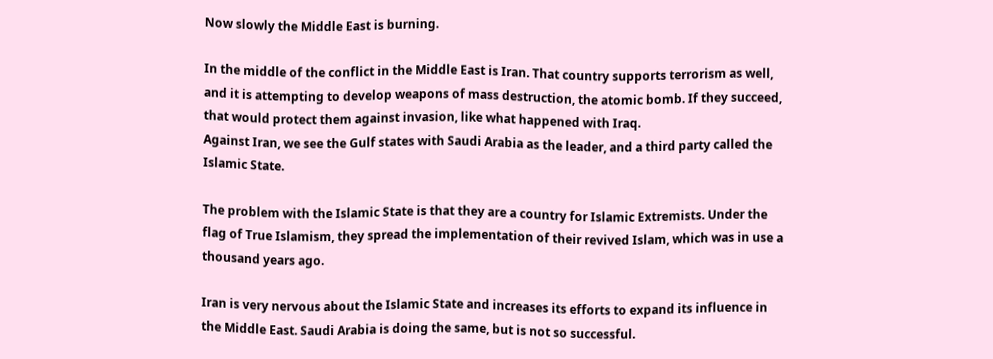Now slowly the Middle East is burning.

In the middle of the conflict in the Middle East is Iran. That country supports terrorism as well, and it is attempting to develop weapons of mass destruction, the atomic bomb. If they succeed, that would protect them against invasion, like what happened with Iraq.
Against Iran, we see the Gulf states with Saudi Arabia as the leader, and a third party called the Islamic State.

The problem with the Islamic State is that they are a country for Islamic Extremists. Under the flag of True Islamism, they spread the implementation of their revived Islam, which was in use a thousand years ago.

Iran is very nervous about the Islamic State and increases its efforts to expand its influence in the Middle East. Saudi Arabia is doing the same, but is not so successful.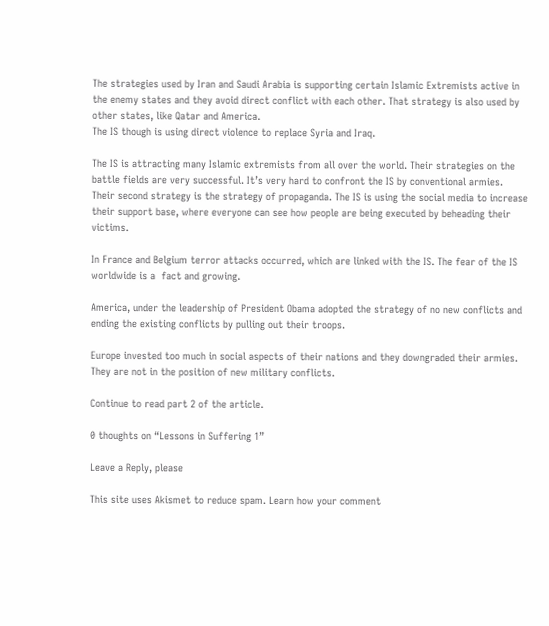The strategies used by Iran and Saudi Arabia is supporting certain Islamic Extremists active in the enemy states and they avoid direct conflict with each other. That strategy is also used by other states, like Qatar and America.
The IS though is using direct violence to replace Syria and Iraq.

The IS is attracting many Islamic extremists from all over the world. Their strategies on the battle fields are very successful. It’s very hard to confront the IS by conventional armies. Their second strategy is the strategy of propaganda. The IS is using the social media to increase their support base, where everyone can see how people are being executed by beheading their victims.

In France and Belgium terror attacks occurred, which are linked with the IS. The fear of the IS worldwide is a  fact and growing.

America, under the leadership of President Obama adopted the strategy of no new conflicts and ending the existing conflicts by pulling out their troops.

Europe invested too much in social aspects of their nations and they downgraded their armies. They are not in the position of new military conflicts.

Continue to read part 2 of the article.

0 thoughts on “Lessons in Suffering 1”

Leave a Reply, please

This site uses Akismet to reduce spam. Learn how your comment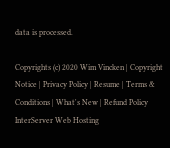data is processed.

Copyrights (c) 2020 Wim Vincken | Copyright Notice | Privacy Policy | Resume | Terms & Conditions | What's New | Refund Policy
InterServer Web Hosting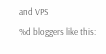and VPS
%d bloggers like this: